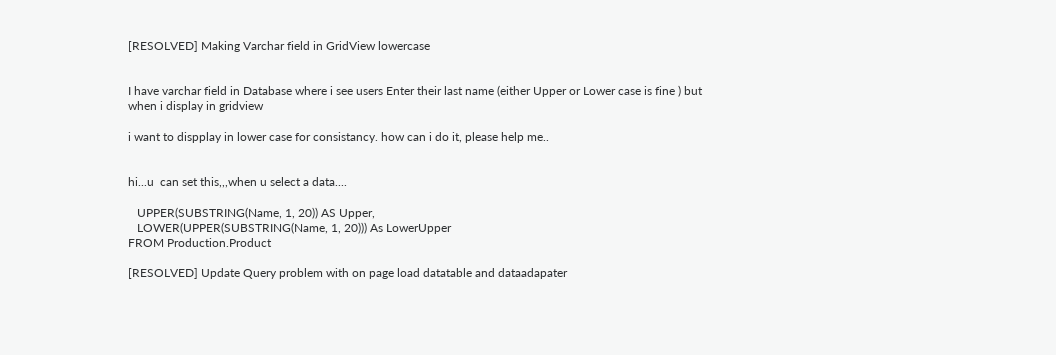[RESOLVED] Making Varchar field in GridView lowercase


I have varchar field in Database where i see users Enter their last name (either Upper or Lower case is fine ) but when i display in gridview

i want to dispplay in lower case for consistancy. how can i do it, please help me..


hi...u  can set this,,,when u select a data....

   UPPER(SUBSTRING(Name, 1, 20)) AS Upper,
   LOWER(UPPER(SUBSTRING(Name, 1, 20))) As LowerUpper
FROM Production.Product

[RESOLVED] Update Query problem with on page load datatable and dataadapater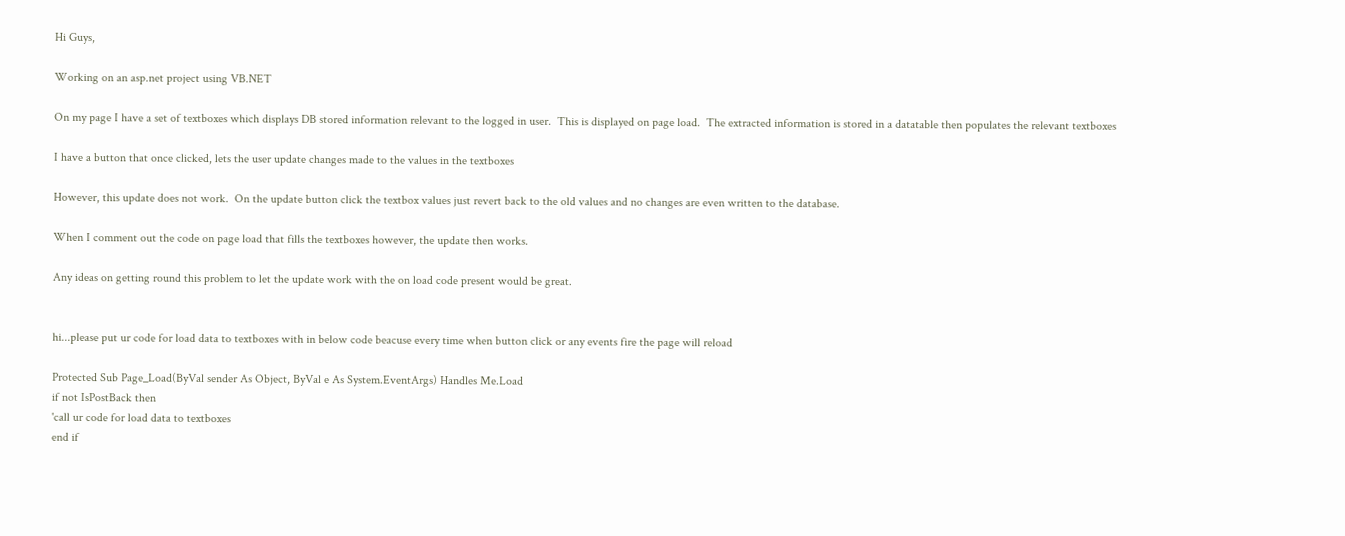Hi Guys,

Working on an asp.net project using VB.NET

On my page I have a set of textboxes which displays DB stored information relevant to the logged in user.  This is displayed on page load.  The extracted information is stored in a datatable then populates the relevant textboxes

I have a button that once clicked, lets the user update changes made to the values in the textboxes

However, this update does not work.  On the update button click the textbox values just revert back to the old values and no changes are even written to the database.

When I comment out the code on page load that fills the textboxes however, the update then works.

Any ideas on getting round this problem to let the update work with the on load code present would be great.


hi...please put ur code for load data to textboxes with in below code beacuse every time when button click or any events fire the page will reload

Protected Sub Page_Load(ByVal sender As Object, ByVal e As System.EventArgs) Handles Me.Load
if not IsPostBack then
'call ur code for load data to textboxes
end if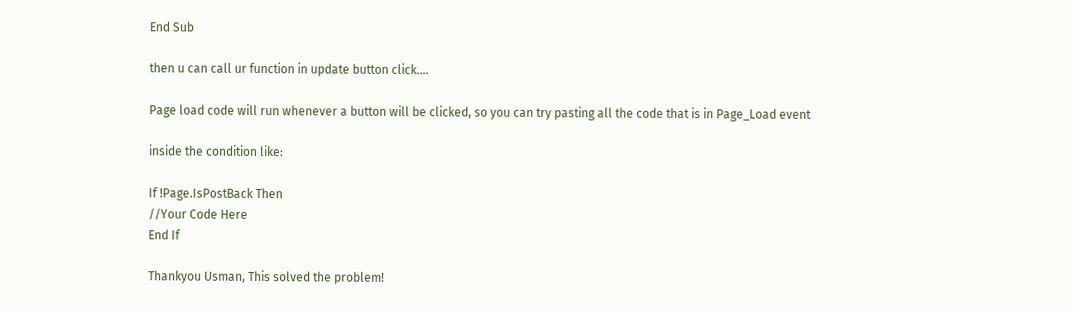End Sub

then u can call ur function in update button click....

Page load code will run whenever a button will be clicked, so you can try pasting all the code that is in Page_Load event

inside the condition like:

If !Page.IsPostBack Then
//Your Code Here
End If

Thankyou Usman, This solved the problem!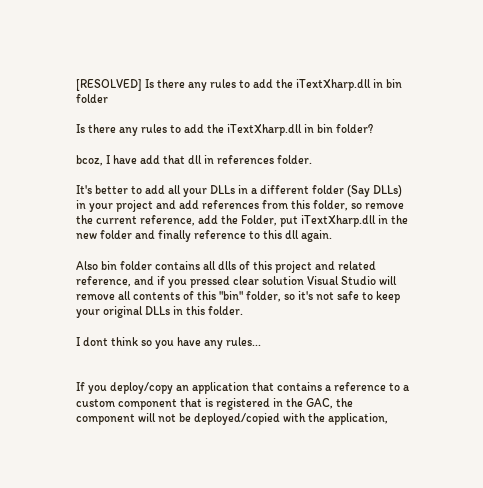[RESOLVED] Is there any rules to add the iTextXharp.dll in bin folder

Is there any rules to add the iTextXharp.dll in bin folder?

bcoz, I have add that dll in references folder.

It's better to add all your DLLs in a different folder (Say DLLs) in your project and add references from this folder, so remove the current reference, add the Folder, put iTextXharp.dll in the new folder and finally reference to this dll again.

Also bin folder contains all dlls of this project and related reference, and if you pressed clear solution Visual Studio will remove all contents of this "bin" folder, so it's not safe to keep your original DLLs in this folder.

I dont think so you have any rules...


If you deploy/copy an application that contains a reference to a custom component that is registered in the GAC, the component will not be deployed/copied with the application,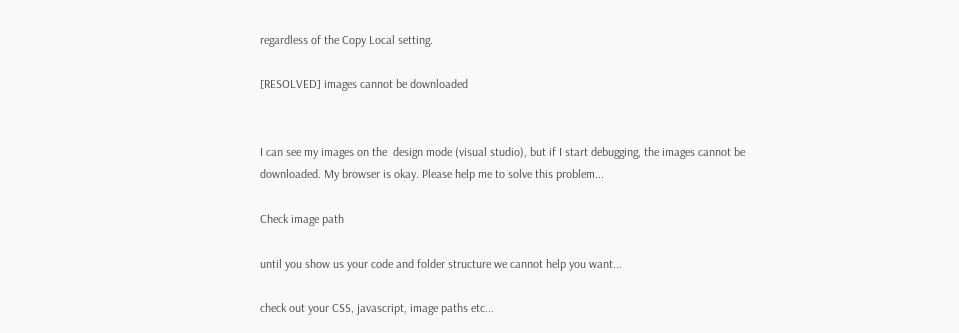regardless of the Copy Local setting.

[RESOLVED] images cannot be downloaded


I can see my images on the  design mode (visual studio), but if I start debugging, the images cannot be downloaded. My browser is okay. Please help me to solve this problem...

Check image path

until you show us your code and folder structure we cannot help you want...

check out your CSS, javascript, image paths etc...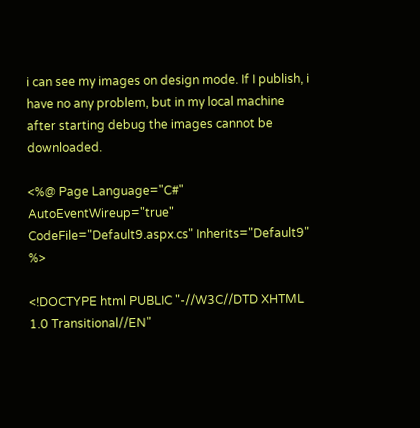i can see my images on design mode. If I publish, i have no any problem, but in my local machine after starting debug the images cannot be downloaded.

<%@ Page Language="C#" AutoEventWireup="true" CodeFile="Default9.aspx.cs" Inherits="Default9" %>

<!DOCTYPE html PUBLIC "-//W3C//DTD XHTML 1.0 Transitional//EN"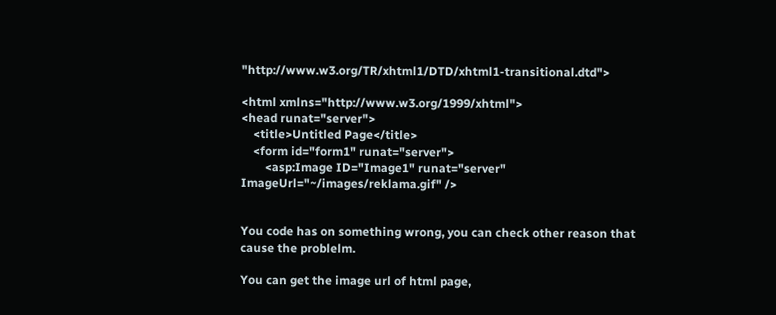"http://www.w3.org/TR/xhtml1/DTD/xhtml1-transitional.dtd">

<html xmlns="http://www.w3.org/1999/xhtml">
<head runat="server">
    <title>Untitled Page</title>
    <form id="form1" runat="server">
        <asp:Image ID="Image1" runat="server" ImageUrl="~/images/reklama.gif" />


You code has on something wrong, you can check other reason that cause the problelm.

You can get the image url of html page,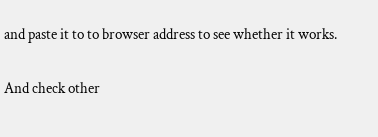and paste it to to browser address to see whether it works.

And check other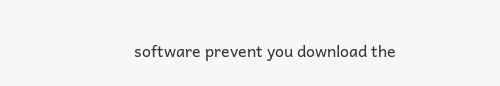software prevent you download the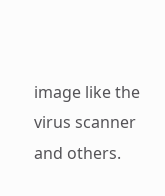image like the virus scanner and others.